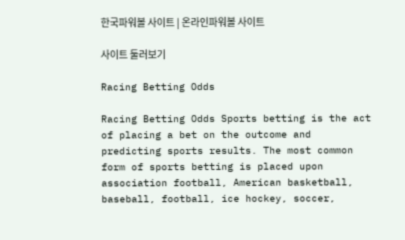한국파워볼 사이트 | 온라인파워볼 사이트

사이트 둘러보기

Racing Betting Odds

Racing Betting Odds Sports betting is the act of placing a bet on the outcome and predicting sports results. The most common form of sports betting is placed upon association football, American basketball, baseball, football, ice hockey, soccer,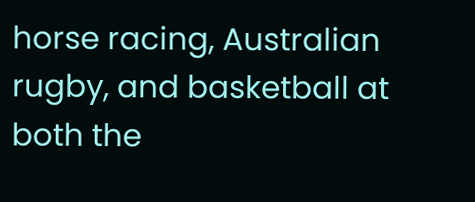horse racing, Australian rugby, and basketball at both the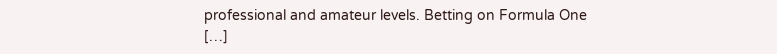professional and amateur levels. Betting on Formula One […]